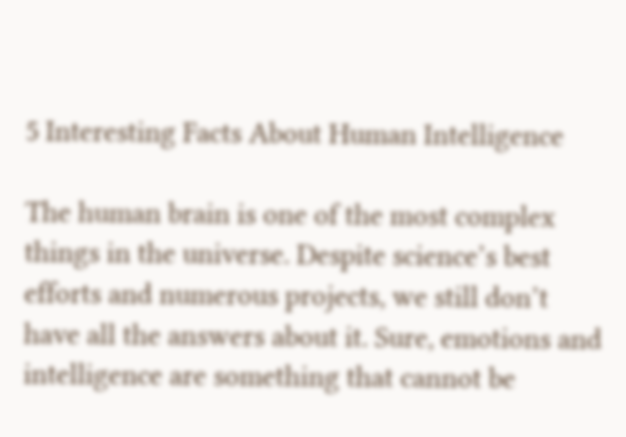5 Interesting Facts About Human Intelligence

The human brain is one of the most complex things in the universe. Despite science’s best efforts and numerous projects, we still don’t have all the answers about it. Sure, emotions and intelligence are something that cannot be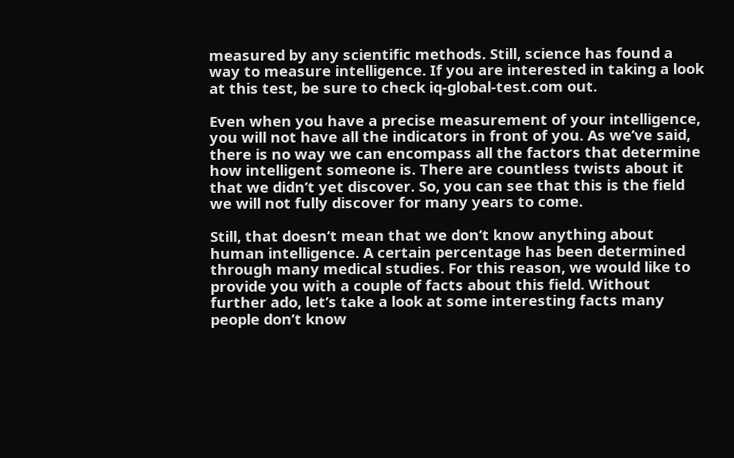measured by any scientific methods. Still, science has found a way to measure intelligence. If you are interested in taking a look at this test, be sure to check iq-global-test.com out.

Even when you have a precise measurement of your intelligence, you will not have all the indicators in front of you. As we’ve said, there is no way we can encompass all the factors that determine how intelligent someone is. There are countless twists about it that we didn’t yet discover. So, you can see that this is the field we will not fully discover for many years to come.

Still, that doesn’t mean that we don’t know anything about human intelligence. A certain percentage has been determined through many medical studies. For this reason, we would like to provide you with a couple of facts about this field. Without further ado, let’s take a look at some interesting facts many people don’t know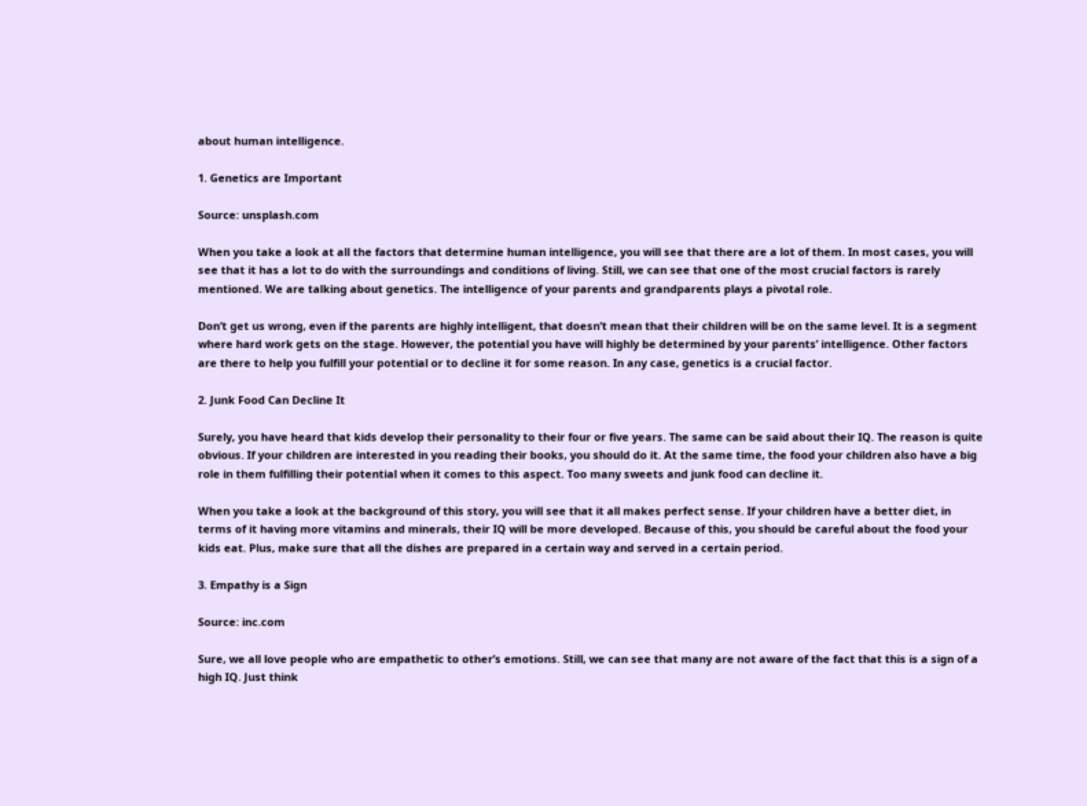about human intelligence.

1. Genetics are Important

Source: unsplash.com

When you take a look at all the factors that determine human intelligence, you will see that there are a lot of them. In most cases, you will see that it has a lot to do with the surroundings and conditions of living. Still, we can see that one of the most crucial factors is rarely mentioned. We are talking about genetics. The intelligence of your parents and grandparents plays a pivotal role.

Don’t get us wrong, even if the parents are highly intelligent, that doesn’t mean that their children will be on the same level. It is a segment where hard work gets on the stage. However, the potential you have will highly be determined by your parents’ intelligence. Other factors are there to help you fulfill your potential or to decline it for some reason. In any case, genetics is a crucial factor.

2. Junk Food Can Decline It

Surely, you have heard that kids develop their personality to their four or five years. The same can be said about their IQ. The reason is quite obvious. If your children are interested in you reading their books, you should do it. At the same time, the food your children also have a big role in them fulfilling their potential when it comes to this aspect. Too many sweets and junk food can decline it.

When you take a look at the background of this story, you will see that it all makes perfect sense. If your children have a better diet, in terms of it having more vitamins and minerals, their IQ will be more developed. Because of this, you should be careful about the food your kids eat. Plus, make sure that all the dishes are prepared in a certain way and served in a certain period.

3. Empathy is a Sign

Source: inc.com

Sure, we all love people who are empathetic to other’s emotions. Still, we can see that many are not aware of the fact that this is a sign of a high IQ. Just think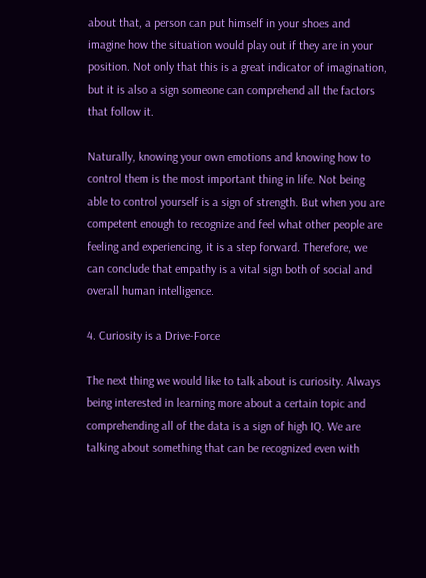about that, a person can put himself in your shoes and imagine how the situation would play out if they are in your position. Not only that this is a great indicator of imagination, but it is also a sign someone can comprehend all the factors that follow it.

Naturally, knowing your own emotions and knowing how to control them is the most important thing in life. Not being able to control yourself is a sign of strength. But when you are competent enough to recognize and feel what other people are feeling and experiencing, it is a step forward. Therefore, we can conclude that empathy is a vital sign both of social and overall human intelligence.

4. Curiosity is a Drive-Force

The next thing we would like to talk about is curiosity. Always being interested in learning more about a certain topic and comprehending all of the data is a sign of high IQ. We are talking about something that can be recognized even with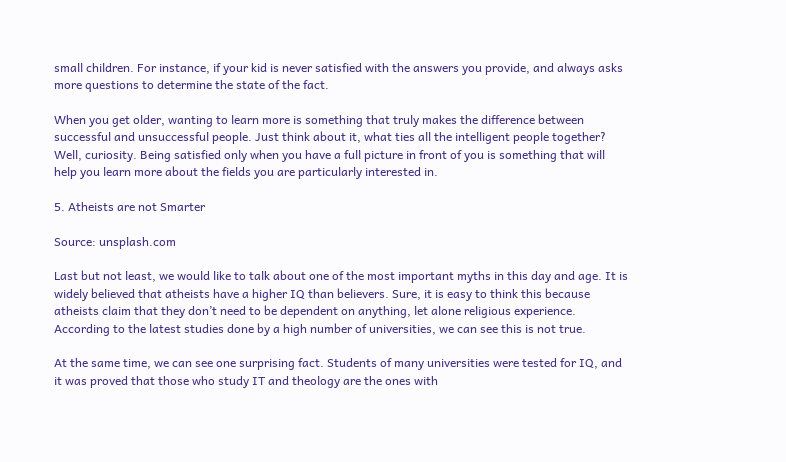small children. For instance, if your kid is never satisfied with the answers you provide, and always asks more questions to determine the state of the fact.

When you get older, wanting to learn more is something that truly makes the difference between successful and unsuccessful people. Just think about it, what ties all the intelligent people together? Well, curiosity. Being satisfied only when you have a full picture in front of you is something that will help you learn more about the fields you are particularly interested in.

5. Atheists are not Smarter

Source: unsplash.com

Last but not least, we would like to talk about one of the most important myths in this day and age. It is widely believed that atheists have a higher IQ than believers. Sure, it is easy to think this because atheists claim that they don’t need to be dependent on anything, let alone religious experience. According to the latest studies done by a high number of universities, we can see this is not true.

At the same time, we can see one surprising fact. Students of many universities were tested for IQ, and it was proved that those who study IT and theology are the ones with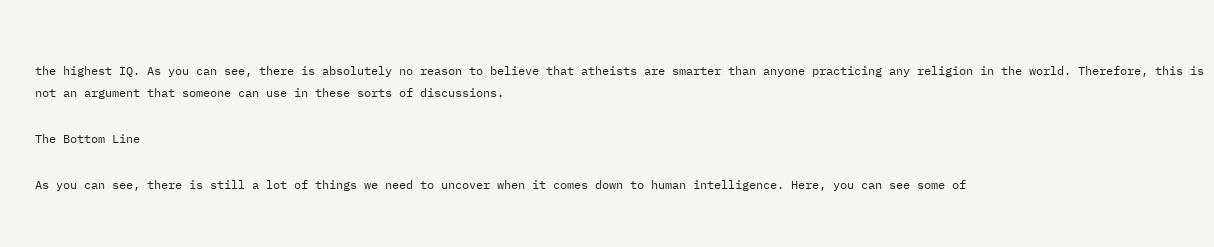the highest IQ. As you can see, there is absolutely no reason to believe that atheists are smarter than anyone practicing any religion in the world. Therefore, this is not an argument that someone can use in these sorts of discussions.

The Bottom Line

As you can see, there is still a lot of things we need to uncover when it comes down to human intelligence. Here, you can see some of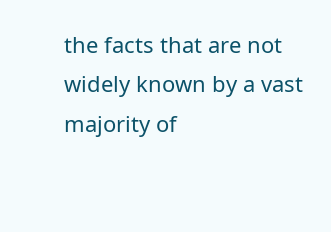the facts that are not widely known by a vast majority of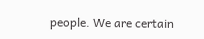people. We are certain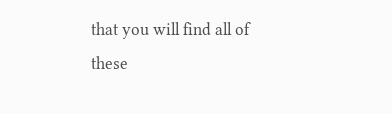that you will find all of these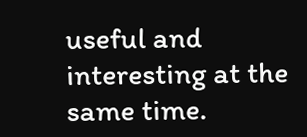useful and interesting at the same time.